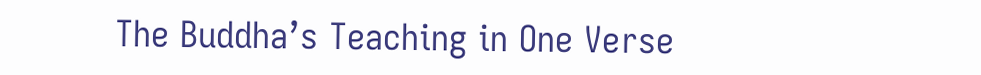The Buddha’s Teaching in One Verse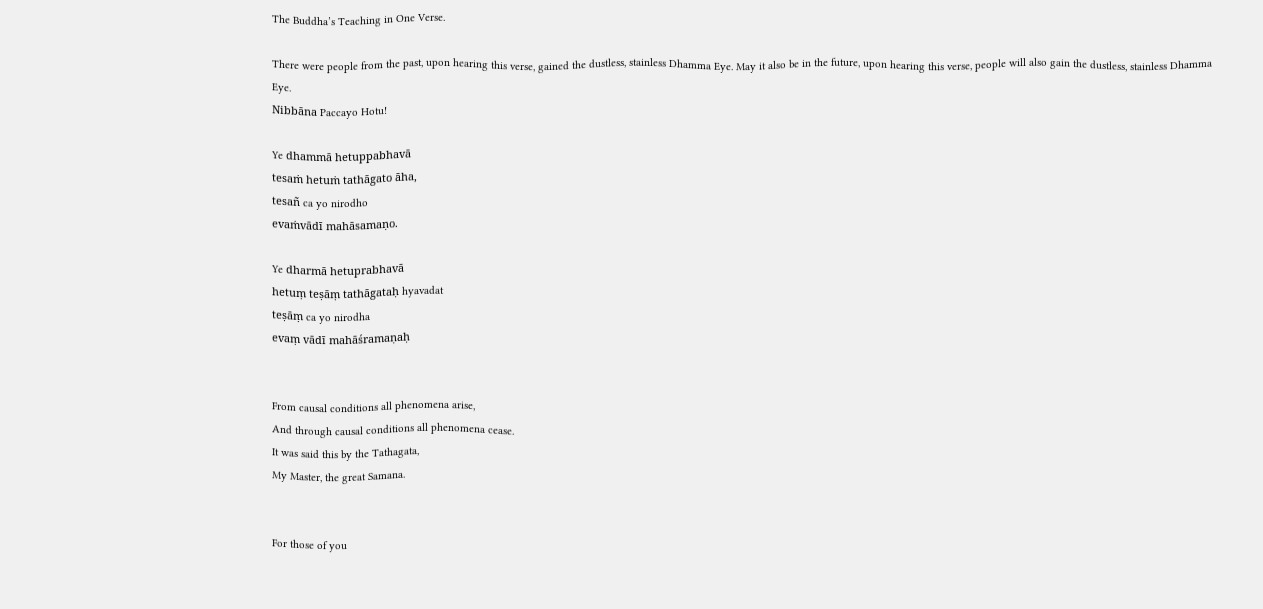The Buddha’s Teaching in One Verse.

There were people from the past, upon hearing this verse, gained the dustless, stainless Dhamma Eye. May it also be in the future, upon hearing this verse, people will also gain the dustless, stainless Dhamma Eye.
Nibbāna Paccayo Hotu!

Ye dhammā hetuppabhavā
tesaṁ hetuṁ tathāgato āha,
tesañ ca yo nirodho
evaṁvādī mahāsamaṇo.

Ye dharmā hetuprabhavā
hetuṃ teṣāṃ tathāgataḥ hyavadat
teṣāṃ ca yo nirodha
evaṃ vādī mahāśramaṇaḥ


From causal conditions all phenomena arise,
And through causal conditions all phenomena cease.
It was said this by the Tathagata,
My Master, the great Samana.


For those of you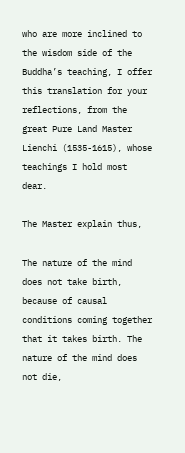who are more inclined to the wisdom side of the Buddha’s teaching, I offer this translation for your reflections, from the great Pure Land Master Lienchi (1535-1615), whose teachings I hold most dear.

The Master explain thus,

The nature of the mind does not take birth, because of causal conditions coming together that it takes birth. The nature of the mind does not die,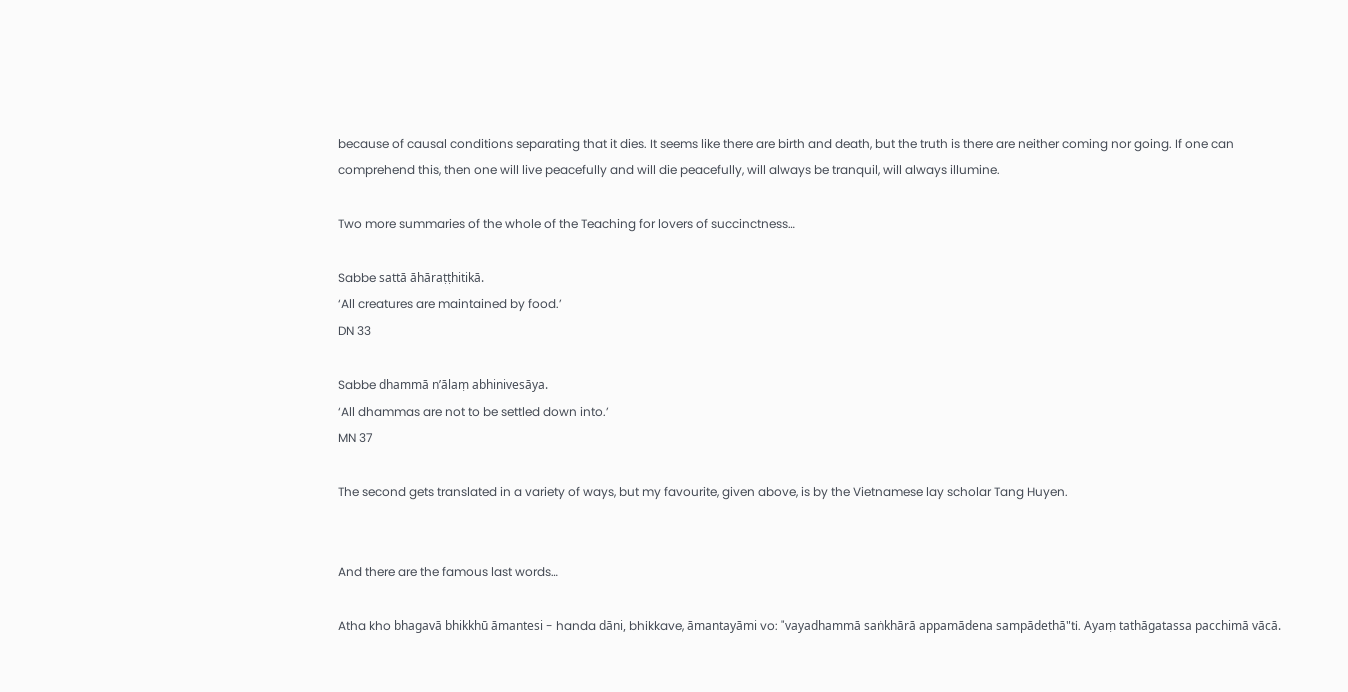because of causal conditions separating that it dies. It seems like there are birth and death, but the truth is there are neither coming nor going. If one can comprehend this, then one will live peacefully and will die peacefully, will always be tranquil, will always illumine.

Two more summaries of the whole of the Teaching for lovers of succinctness…

Sabbe sattā āhāraṭṭhitikā.
‘All creatures are maintained by food.’
DN 33

Sabbe dhammā n’ālaṃ abhinivesāya.
‘All dhammas are not to be settled down into.’
MN 37

The second gets translated in a variety of ways, but my favourite, given above, is by the Vietnamese lay scholar Tang Huyen.


And there are the famous last words…

Atha kho bhagavā bhikkhū āmantesi - handa dāni, bhikkave, āmantayāmi vo: "vayadhammā saṅkhārā appamādena sampādethā"ti. Ayaṃ tathāgatassa pacchimā vācā.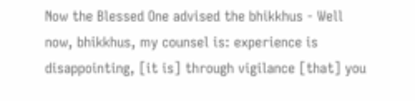Now the Blessed One advised the bhikkhus - Well now, bhikkhus, my counsel is: experience is disappointing, [it is] through vigilance [that] you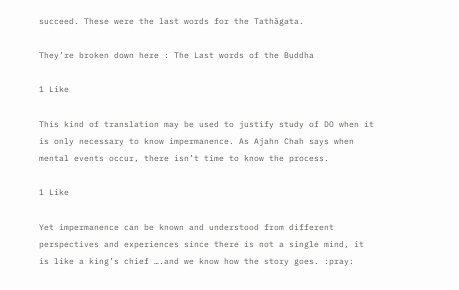succeed. These were the last words for the Tathāgata.

They’re broken down here : The Last words of the Buddha

1 Like

This kind of translation may be used to justify study of DO when it is only necessary to know impermanence. As Ajahn Chah says when mental events occur, there isn’t time to know the process.

1 Like

Yet impermanence can be known and understood from different perspectives and experiences since there is not a single mind, it is like a king’s chief ….and we know how the story goes. :pray: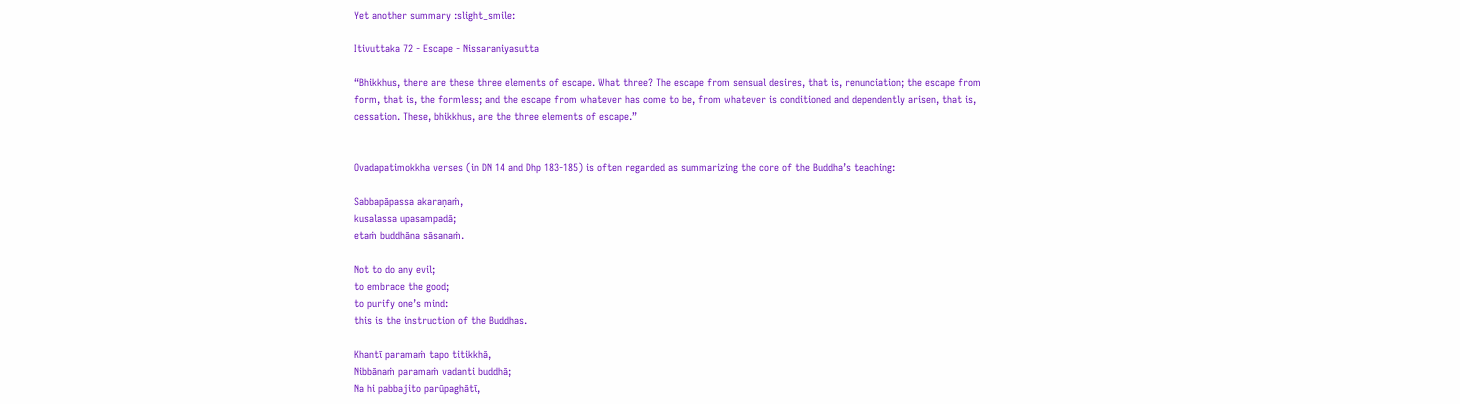Yet another summary :slight_smile:

Itivuttaka 72 - Escape - Nissaraniyasutta

“Bhikkhus, there are these three elements of escape. What three? The escape from sensual desires, that is, renunciation; the escape from form, that is, the formless; and the escape from whatever has come to be, from whatever is conditioned and dependently arisen, that is, cessation. These, bhikkhus, are the three elements of escape.”


Ovadapatimokkha verses (in DN 14 and Dhp 183-185) is often regarded as summarizing the core of the Buddha’s teaching:

Sabbapāpassa akaraṇaṁ,
kusalassa upasampadā;
etaṁ buddhāna sāsanaṁ.

Not to do any evil;
to embrace the good;
to purify one’s mind:
this is the instruction of the Buddhas.

Khantī paramaṁ tapo titikkhā,
Nibbānaṁ paramaṁ vadanti buddhā;
Na hi pabbajito parūpaghātī,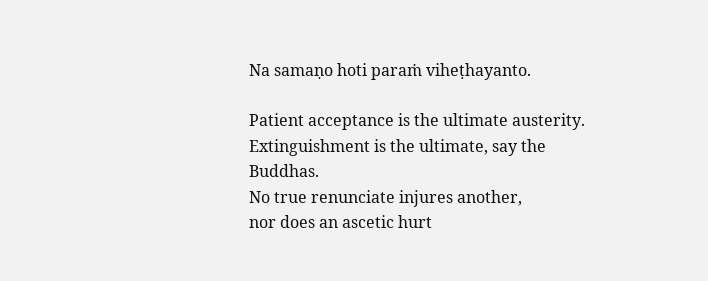Na samaṇo hoti paraṁ viheṭhayanto.

Patient acceptance is the ultimate austerity.
Extinguishment is the ultimate, say the Buddhas.
No true renunciate injures another,
nor does an ascetic hurt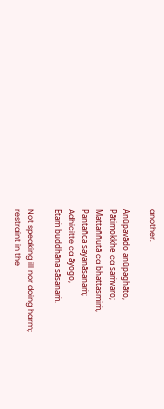another.

Anūpavādo anūpaghāto,
Pātimokkhe ca saṁvaro;
Mattaññutā ca bhattasmiṁ,
Pantañca sayanāsanaṁ;
Adhicitte ca āyogo,
Etaṁ buddhāna sāsanaṁ.

Not speaking ill nor doing harm;
restraint in the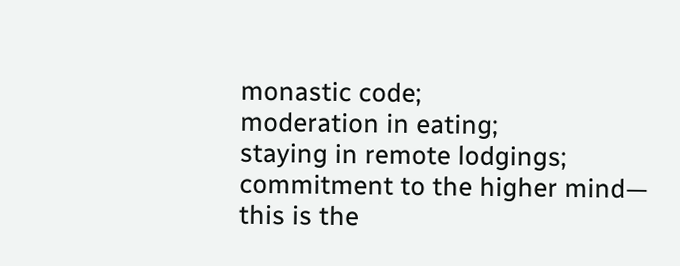monastic code;
moderation in eating;
staying in remote lodgings;
commitment to the higher mind—
this is the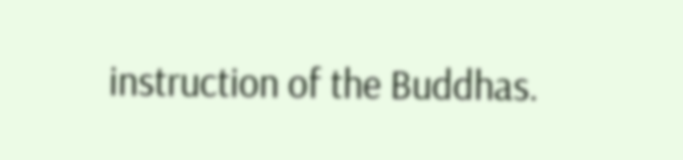instruction of the Buddhas.